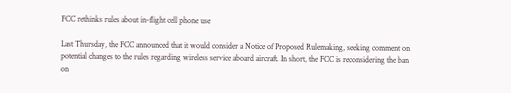FCC rethinks rules about in-flight cell phone use

Last Thursday, the FCC announced that it would consider a Notice of Proposed Rulemaking, seeking comment on potential changes to the rules regarding wireless service aboard aircraft. In short, the FCC is reconsidering the ban on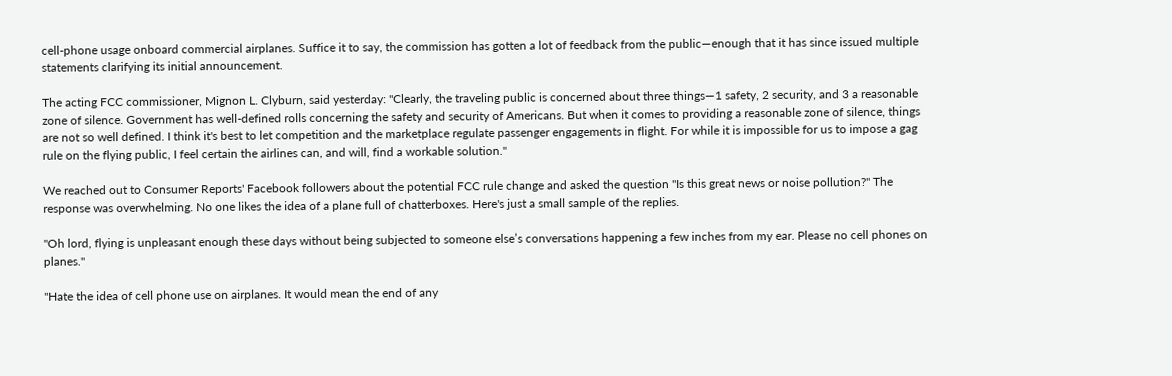cell-phone usage onboard commercial airplanes. Suffice it to say, the commission has gotten a lot of feedback from the public—enough that it has since issued multiple statements clarifying its initial announcement.

The acting FCC commissioner, Mignon L. Clyburn, said yesterday: "Clearly, the traveling public is concerned about three things—1 safety, 2 security, and 3 a reasonable zone of silence. Government has well-defined rolls concerning the safety and security of Americans. But when it comes to providing a reasonable zone of silence, things are not so well defined. I think it's best to let competition and the marketplace regulate passenger engagements in flight. For while it is impossible for us to impose a gag rule on the flying public, I feel certain the airlines can, and will, find a workable solution."

We reached out to Consumer Reports' Facebook followers about the potential FCC rule change and asked the question "Is this great news or noise pollution?" The response was overwhelming. No one likes the idea of a plane full of chatterboxes. Here's just a small sample of the replies.

"Oh lord, flying is unpleasant enough these days without being subjected to someone else’s conversations happening a few inches from my ear. Please no cell phones on planes."

"Hate the idea of cell phone use on airplanes. It would mean the end of any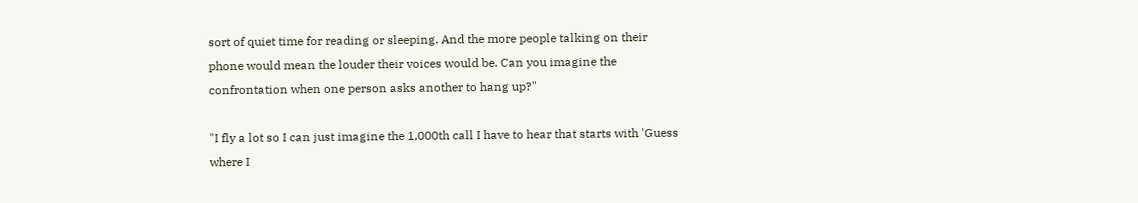sort of quiet time for reading or sleeping. And the more people talking on their phone would mean the louder their voices would be. Can you imagine the confrontation when one person asks another to hang up?"

"I fly a lot so I can just imagine the 1,000th call I have to hear that starts with 'Guess where I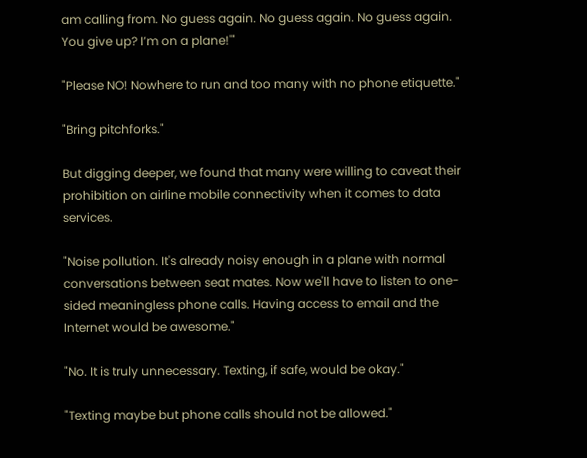am calling from. No guess again. No guess again. No guess again. You give up? I’m on a plane!'"

"Please NO! Nowhere to run and too many with no phone etiquette."

"Bring pitchforks."

But digging deeper, we found that many were willing to caveat their prohibition on airline mobile connectivity when it comes to data services.

"Noise pollution. It's already noisy enough in a plane with normal conversations between seat mates. Now we'll have to listen to one-sided meaningless phone calls. Having access to email and the Internet would be awesome."

"No. It is truly unnecessary. Texting, if safe, would be okay."

"Texting maybe but phone calls should not be allowed."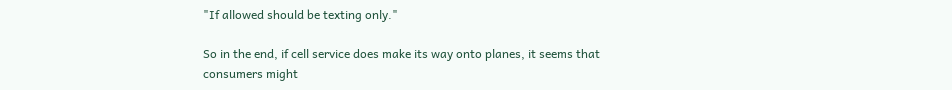"If allowed should be texting only."

So in the end, if cell service does make its way onto planes, it seems that consumers might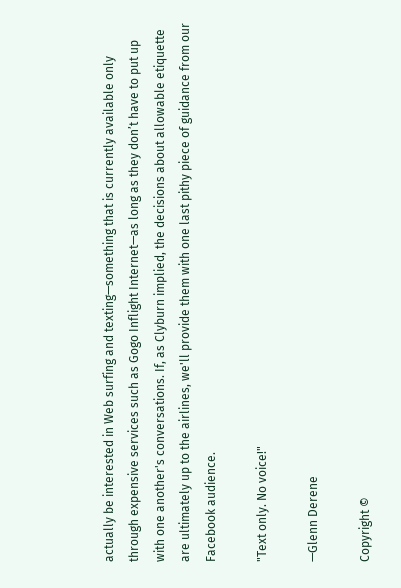actually be interested in Web surfing and texting—something that is currently available only through expensive services such as Gogo Inflight Internet—as long as they don’t have to put up with one another's conversations. If, as Clyburn implied, the decisions about allowable etiquette are ultimately up to the airlines, we'll provide them with one last pithy piece of guidance from our Facebook audience.

"Text only. No voice!"

—Glenn Derene

Copyright ©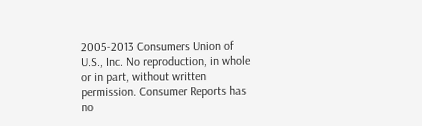2005-2013 Consumers Union of U.S., Inc. No reproduction, in whole or in part, without written permission. Consumer Reports has no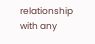relationship with any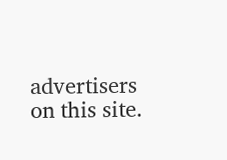advertisers on this site.